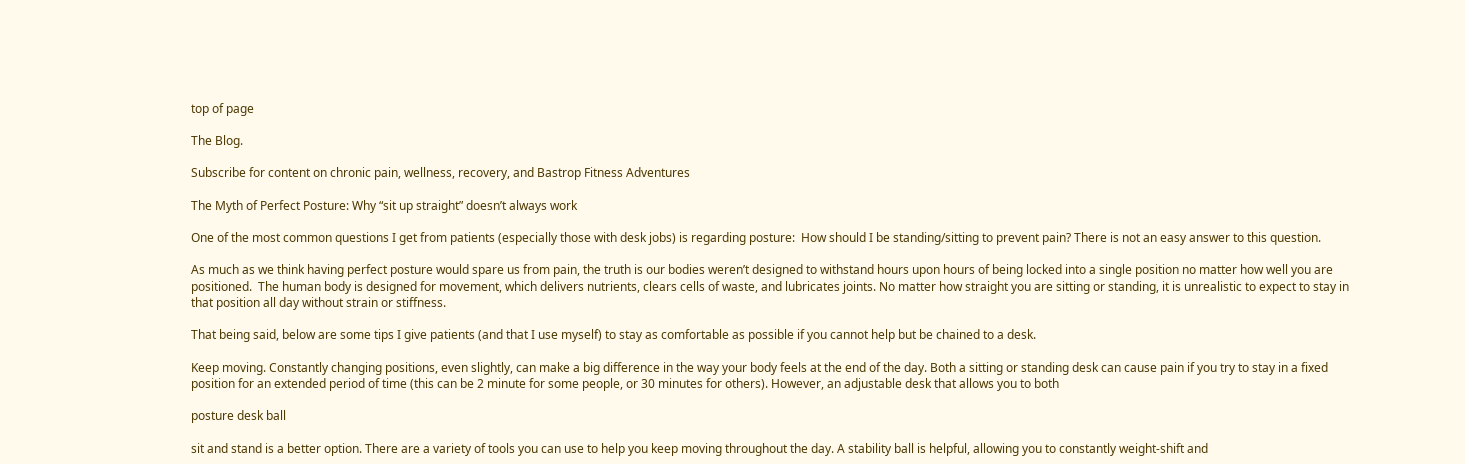top of page

The Blog.

Subscribe for content on chronic pain, wellness, recovery, and Bastrop Fitness Adventures

The Myth of Perfect Posture: Why “sit up straight” doesn’t always work

One of the most common questions I get from patients (especially those with desk jobs) is regarding posture:  How should I be standing/sitting to prevent pain? There is not an easy answer to this question.

As much as we think having perfect posture would spare us from pain, the truth is our bodies weren’t designed to withstand hours upon hours of being locked into a single position no matter how well you are positioned.  The human body is designed for movement, which delivers nutrients, clears cells of waste, and lubricates joints. No matter how straight you are sitting or standing, it is unrealistic to expect to stay in that position all day without strain or stiffness.

That being said, below are some tips I give patients (and that I use myself) to stay as comfortable as possible if you cannot help but be chained to a desk.

Keep moving. Constantly changing positions, even slightly, can make a big difference in the way your body feels at the end of the day. Both a sitting or standing desk can cause pain if you try to stay in a fixed position for an extended period of time (this can be 2 minute for some people, or 30 minutes for others). However, an adjustable desk that allows you to both

posture desk ball

sit and stand is a better option. There are a variety of tools you can use to help you keep moving throughout the day. A stability ball is helpful, allowing you to constantly weight-shift and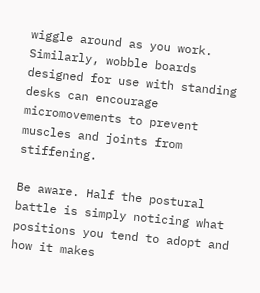wiggle around as you work. Similarly, wobble boards designed for use with standing desks can encourage micromovements to prevent muscles and joints from stiffening.

Be aware. Half the postural battle is simply noticing what positions you tend to adopt and how it makes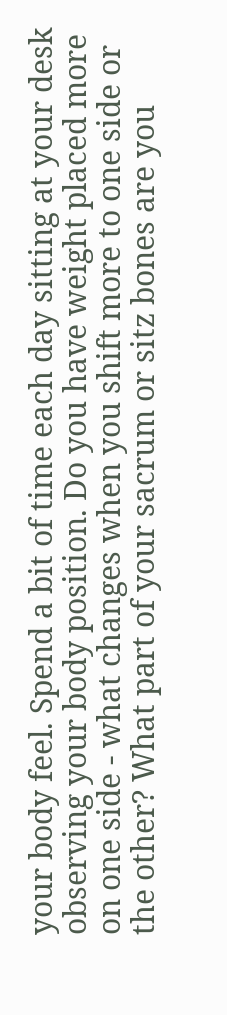your body feel. Spend a bit of time each day sitting at your desk observing your body position. Do you have weight placed more on one side - what changes when you shift more to one side or the other? What part of your sacrum or sitz bones are you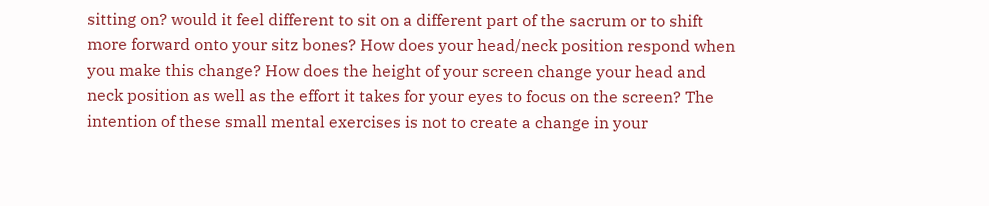sitting on? would it feel different to sit on a different part of the sacrum or to shift more forward onto your sitz bones? How does your head/neck position respond when you make this change? How does the height of your screen change your head and neck position as well as the effort it takes for your eyes to focus on the screen? The intention of these small mental exercises is not to create a change in your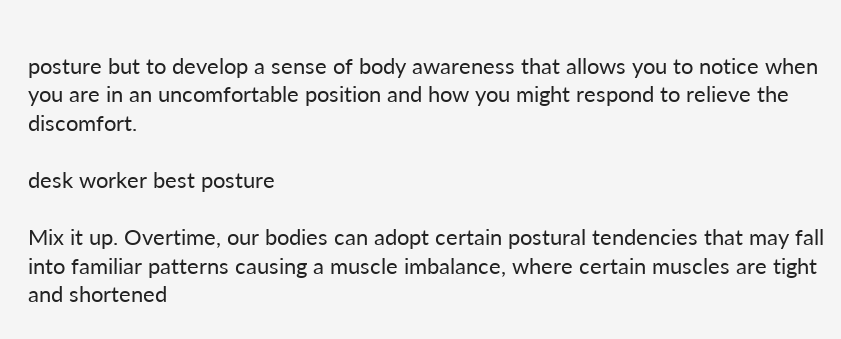posture but to develop a sense of body awareness that allows you to notice when you are in an uncomfortable position and how you might respond to relieve the discomfort.

desk worker best posture

Mix it up. Overtime, our bodies can adopt certain postural tendencies that may fall into familiar patterns causing a muscle imbalance, where certain muscles are tight and shortened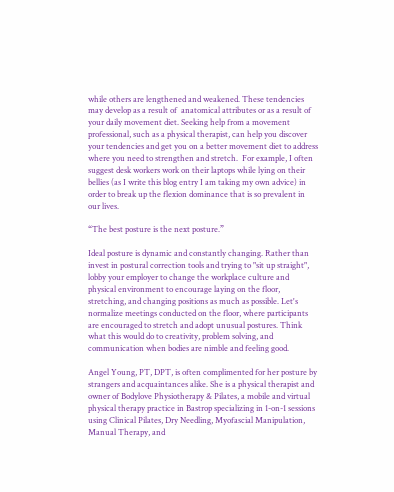while others are lengthened and weakened. These tendencies may develop as a result of  anatomical attributes or as a result of your daily movement diet. Seeking help from a movement professional, such as a physical therapist, can help you discover your tendencies and get you on a better movement diet to address where you need to strengthen and stretch.  For example, I often suggest desk workers work on their laptops while lying on their bellies (as I write this blog entry I am taking my own advice) in order to break up the flexion dominance that is so prevalent in our lives.

“The best posture is the next posture.”

Ideal posture is dynamic and constantly changing. Rather than invest in postural correction tools and trying to "sit up straight", lobby your employer to change the workplace culture and physical environment to encourage laying on the floor, stretching, and changing positions as much as possible. Let's normalize meetings conducted on the floor, where participants are encouraged to stretch and adopt unusual postures. Think what this would do to creativity, problem solving, and communication when bodies are nimble and feeling good.

Angel Young, PT, DPT, is often complimented for her posture by strangers and acquaintances alike. She is a physical therapist and owner of Bodylove Physiotherapy & Pilates, a mobile and virtual physical therapy practice in Bastrop specializing in 1-on-1 sessions using Clinical Pilates, Dry Needling, Myofascial Manipulation, Manual Therapy, and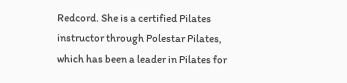Redcord. She is a certified Pilates instructor through Polestar Pilates, which has been a leader in Pilates for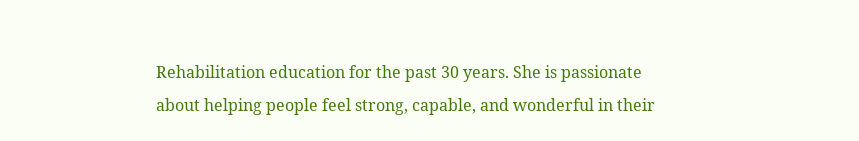Rehabilitation education for the past 30 years. She is passionate about helping people feel strong, capable, and wonderful in their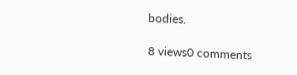bodies.

8 views0 comments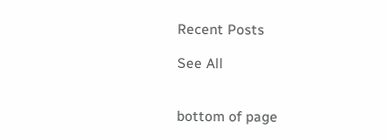Recent Posts

See All


bottom of page